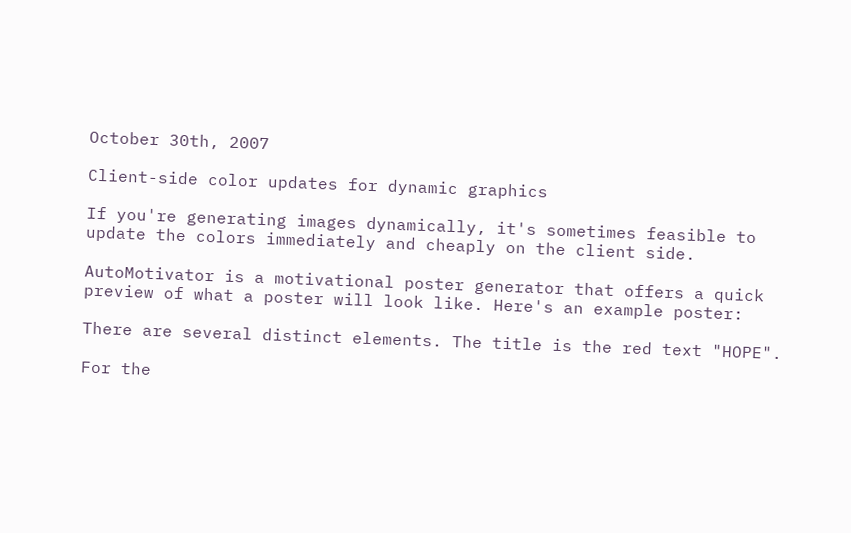October 30th, 2007

Client-side color updates for dynamic graphics

If you're generating images dynamically, it's sometimes feasible to update the colors immediately and cheaply on the client side.

AutoMotivator is a motivational poster generator that offers a quick preview of what a poster will look like. Here's an example poster:

There are several distinct elements. The title is the red text "HOPE".

For the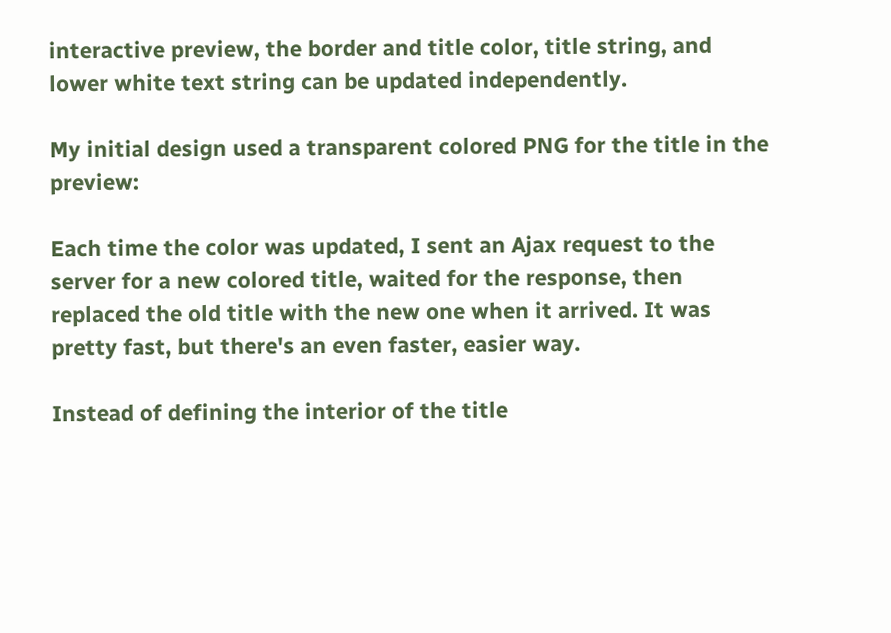interactive preview, the border and title color, title string, and lower white text string can be updated independently.

My initial design used a transparent colored PNG for the title in the preview:

Each time the color was updated, I sent an Ajax request to the server for a new colored title, waited for the response, then replaced the old title with the new one when it arrived. It was pretty fast, but there's an even faster, easier way.

Instead of defining the interior of the title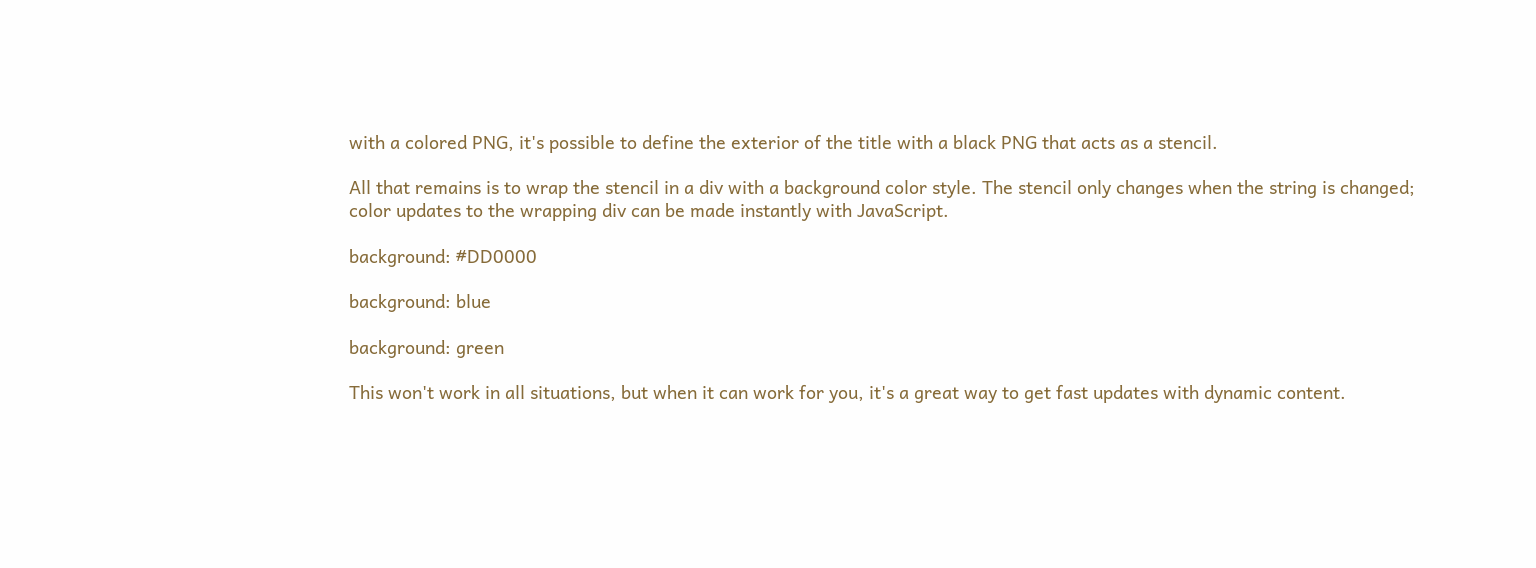with a colored PNG, it's possible to define the exterior of the title with a black PNG that acts as a stencil.

All that remains is to wrap the stencil in a div with a background color style. The stencil only changes when the string is changed; color updates to the wrapping div can be made instantly with JavaScript.

background: #DD0000

background: blue

background: green

This won't work in all situations, but when it can work for you, it's a great way to get fast updates with dynamic content.